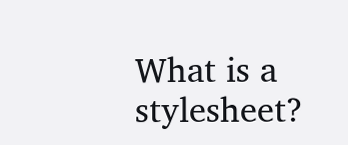What is a stylesheet?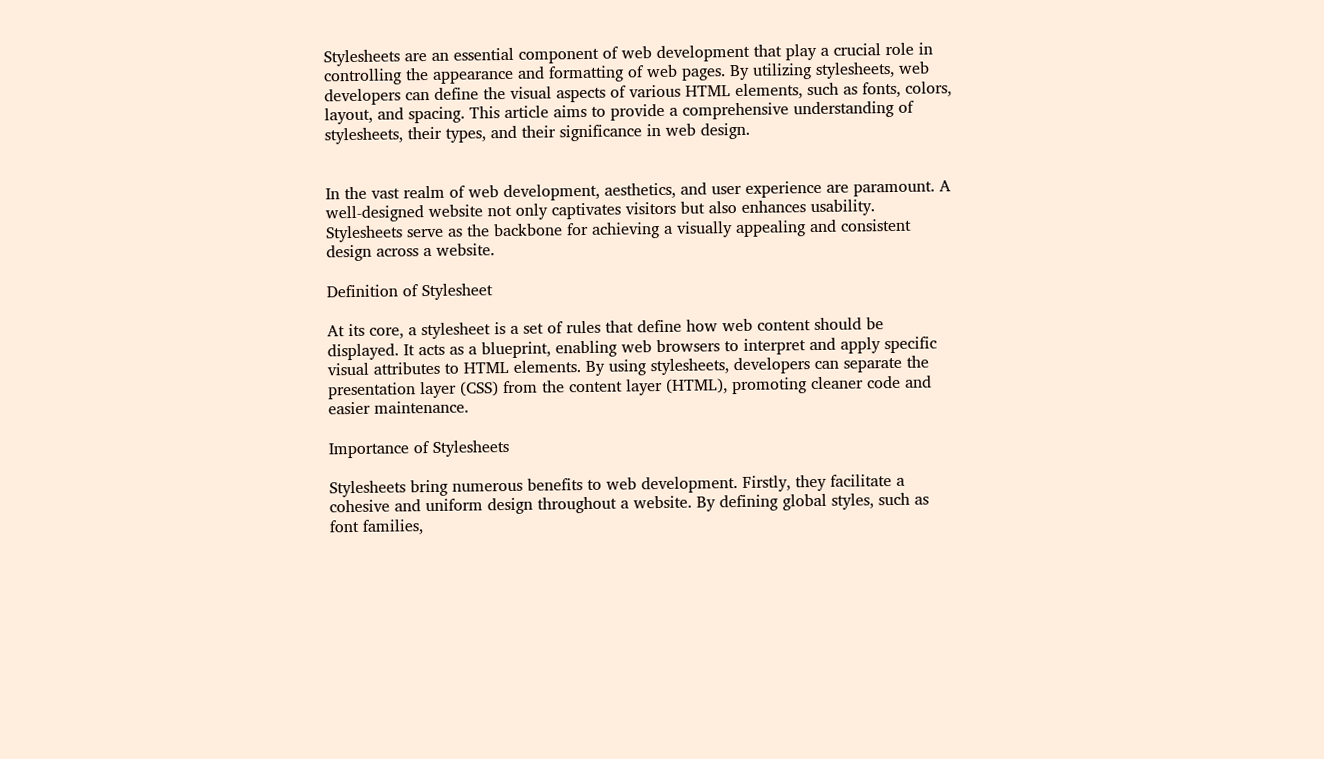Stylesheets are an essential component of web development that play a crucial role in controlling the appearance and formatting of web pages. By utilizing stylesheets, web developers can define the visual aspects of various HTML elements, such as fonts, colors, layout, and spacing. This article aims to provide a comprehensive understanding of stylesheets, their types, and their significance in web design.


In the vast realm of web development, aesthetics, and user experience are paramount. A well-designed website not only captivates visitors but also enhances usability. Stylesheets serve as the backbone for achieving a visually appealing and consistent design across a website.

Definition of Stylesheet

At its core, a stylesheet is a set of rules that define how web content should be displayed. It acts as a blueprint, enabling web browsers to interpret and apply specific visual attributes to HTML elements. By using stylesheets, developers can separate the presentation layer (CSS) from the content layer (HTML), promoting cleaner code and easier maintenance.

Importance of Stylesheets

Stylesheets bring numerous benefits to web development. Firstly, they facilitate a cohesive and uniform design throughout a website. By defining global styles, such as font families,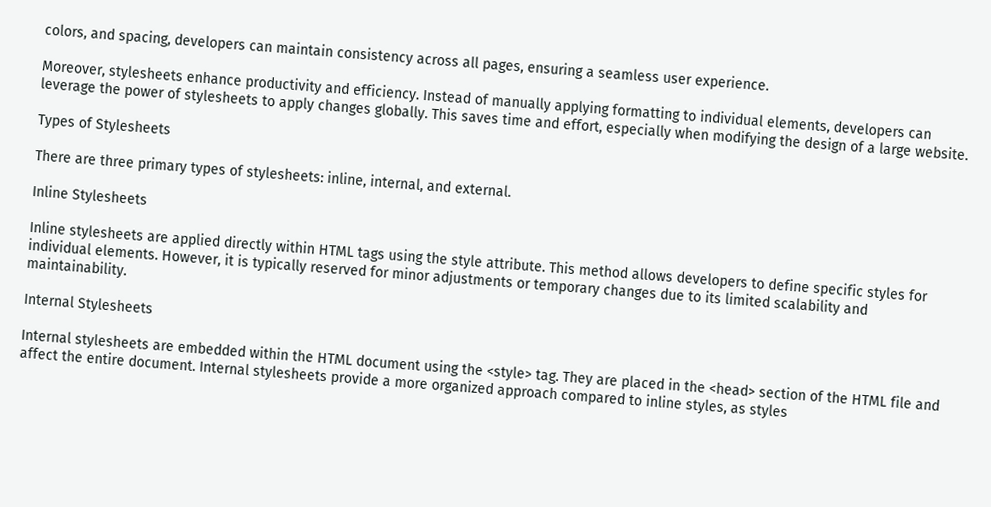colors, and spacing, developers can maintain consistency across all pages, ensuring a seamless user experience.

Moreover, stylesheets enhance productivity and efficiency. Instead of manually applying formatting to individual elements, developers can leverage the power of stylesheets to apply changes globally. This saves time and effort, especially when modifying the design of a large website.

Types of Stylesheets

There are three primary types of stylesheets: inline, internal, and external.

Inline Stylesheets

Inline stylesheets are applied directly within HTML tags using the style attribute. This method allows developers to define specific styles for individual elements. However, it is typically reserved for minor adjustments or temporary changes due to its limited scalability and maintainability.

Internal Stylesheets

Internal stylesheets are embedded within the HTML document using the <style> tag. They are placed in the <head> section of the HTML file and affect the entire document. Internal stylesheets provide a more organized approach compared to inline styles, as styles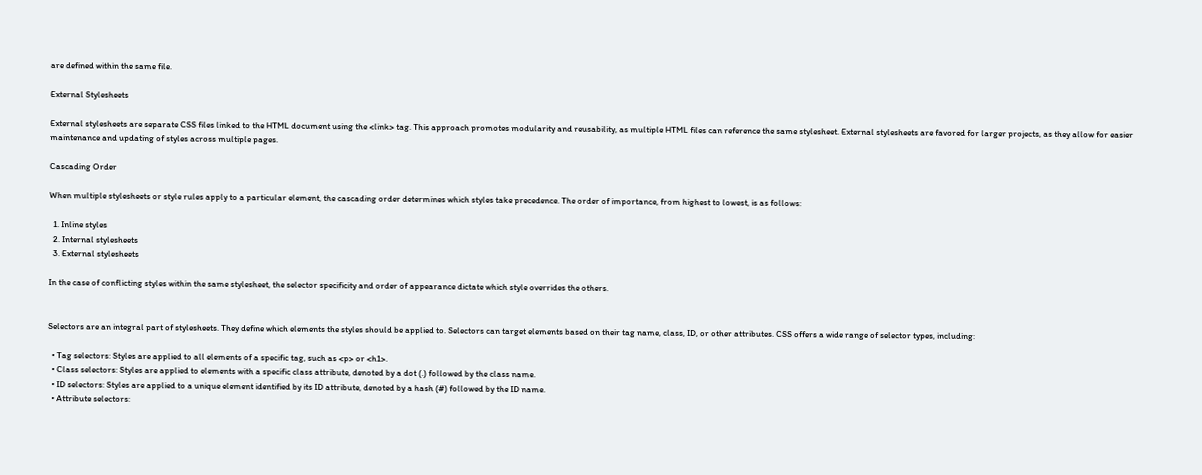are defined within the same file.

External Stylesheets

External stylesheets are separate CSS files linked to the HTML document using the <link> tag. This approach promotes modularity and reusability, as multiple HTML files can reference the same stylesheet. External stylesheets are favored for larger projects, as they allow for easier maintenance and updating of styles across multiple pages.

Cascading Order

When multiple stylesheets or style rules apply to a particular element, the cascading order determines which styles take precedence. The order of importance, from highest to lowest, is as follows:

  1. Inline styles
  2. Internal stylesheets
  3. External stylesheets

In the case of conflicting styles within the same stylesheet, the selector specificity and order of appearance dictate which style overrides the others.


Selectors are an integral part of stylesheets. They define which elements the styles should be applied to. Selectors can target elements based on their tag name, class, ID, or other attributes. CSS offers a wide range of selector types, including:

  • Tag selectors: Styles are applied to all elements of a specific tag, such as <p> or <h1>.
  • Class selectors: Styles are applied to elements with a specific class attribute, denoted by a dot (.) followed by the class name.
  • ID selectors: Styles are applied to a unique element identified by its ID attribute, denoted by a hash (#) followed by the ID name.
  • Attribute selectors: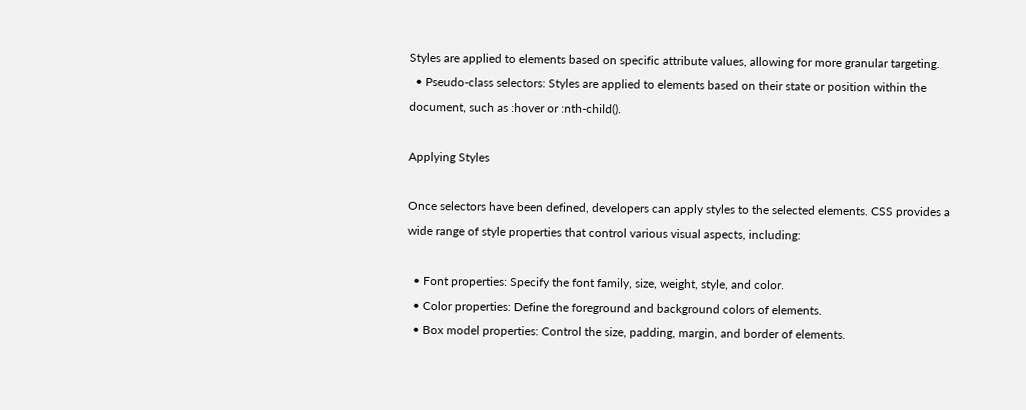Styles are applied to elements based on specific attribute values, allowing for more granular targeting.
  • Pseudo-class selectors: Styles are applied to elements based on their state or position within the document, such as :hover or :nth-child().

Applying Styles

Once selectors have been defined, developers can apply styles to the selected elements. CSS provides a wide range of style properties that control various visual aspects, including:

  • Font properties: Specify the font family, size, weight, style, and color.
  • Color properties: Define the foreground and background colors of elements.
  • Box model properties: Control the size, padding, margin, and border of elements.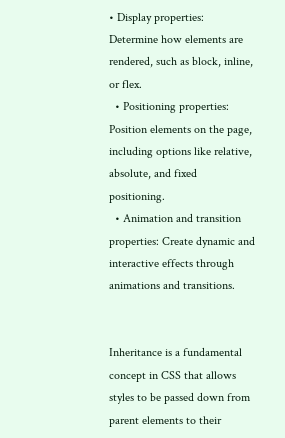• Display properties: Determine how elements are rendered, such as block, inline, or flex.
  • Positioning properties: Position elements on the page, including options like relative, absolute, and fixed positioning.
  • Animation and transition properties: Create dynamic and interactive effects through animations and transitions.


Inheritance is a fundamental concept in CSS that allows styles to be passed down from parent elements to their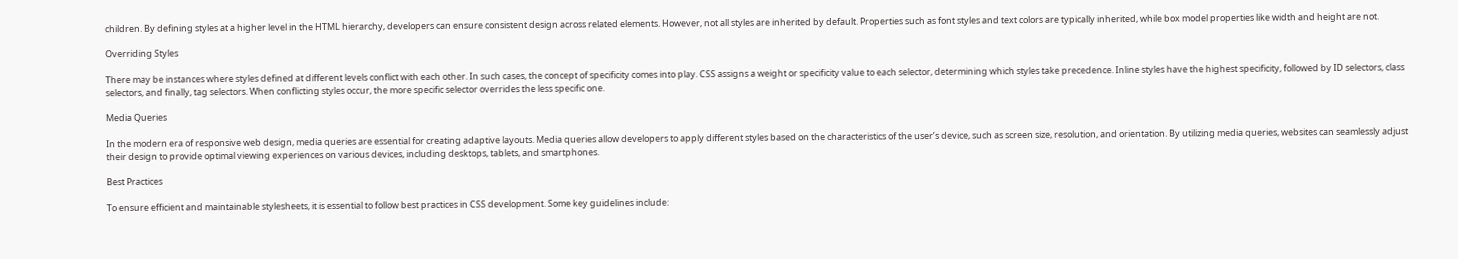children. By defining styles at a higher level in the HTML hierarchy, developers can ensure consistent design across related elements. However, not all styles are inherited by default. Properties such as font styles and text colors are typically inherited, while box model properties like width and height are not.

Overriding Styles

There may be instances where styles defined at different levels conflict with each other. In such cases, the concept of specificity comes into play. CSS assigns a weight or specificity value to each selector, determining which styles take precedence. Inline styles have the highest specificity, followed by ID selectors, class selectors, and finally, tag selectors. When conflicting styles occur, the more specific selector overrides the less specific one.

Media Queries

In the modern era of responsive web design, media queries are essential for creating adaptive layouts. Media queries allow developers to apply different styles based on the characteristics of the user’s device, such as screen size, resolution, and orientation. By utilizing media queries, websites can seamlessly adjust their design to provide optimal viewing experiences on various devices, including desktops, tablets, and smartphones.

Best Practices

To ensure efficient and maintainable stylesheets, it is essential to follow best practices in CSS development. Some key guidelines include: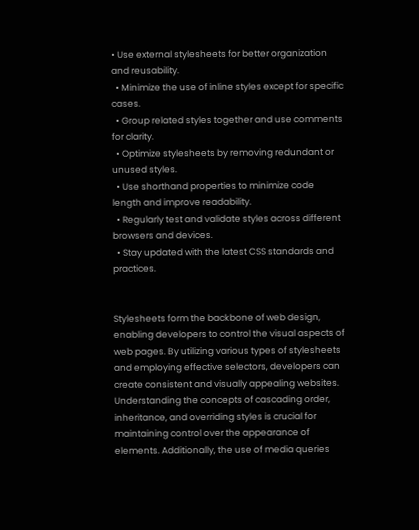• Use external stylesheets for better organization and reusability.
  • Minimize the use of inline styles except for specific cases.
  • Group related styles together and use comments for clarity.
  • Optimize stylesheets by removing redundant or unused styles.
  • Use shorthand properties to minimize code length and improve readability.
  • Regularly test and validate styles across different browsers and devices.
  • Stay updated with the latest CSS standards and practices.


Stylesheets form the backbone of web design, enabling developers to control the visual aspects of web pages. By utilizing various types of stylesheets and employing effective selectors, developers can create consistent and visually appealing websites. Understanding the concepts of cascading order, inheritance, and overriding styles is crucial for maintaining control over the appearance of elements. Additionally, the use of media queries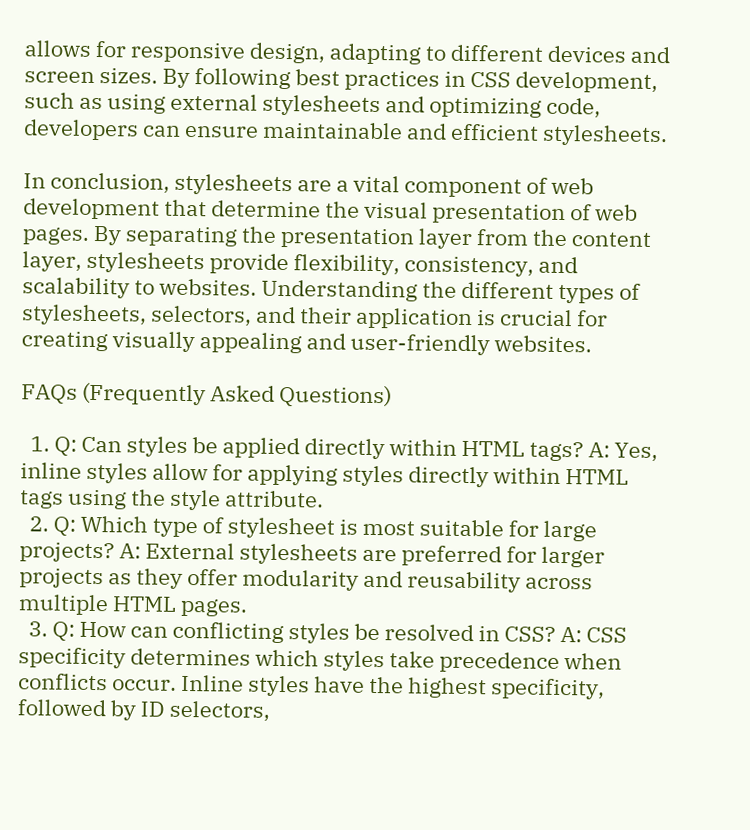allows for responsive design, adapting to different devices and screen sizes. By following best practices in CSS development, such as using external stylesheets and optimizing code, developers can ensure maintainable and efficient stylesheets.

In conclusion, stylesheets are a vital component of web development that determine the visual presentation of web pages. By separating the presentation layer from the content layer, stylesheets provide flexibility, consistency, and scalability to websites. Understanding the different types of stylesheets, selectors, and their application is crucial for creating visually appealing and user-friendly websites.

FAQs (Frequently Asked Questions)

  1. Q: Can styles be applied directly within HTML tags? A: Yes, inline styles allow for applying styles directly within HTML tags using the style attribute.
  2. Q: Which type of stylesheet is most suitable for large projects? A: External stylesheets are preferred for larger projects as they offer modularity and reusability across multiple HTML pages.
  3. Q: How can conflicting styles be resolved in CSS? A: CSS specificity determines which styles take precedence when conflicts occur. Inline styles have the highest specificity, followed by ID selectors,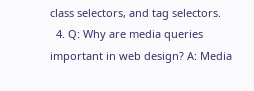class selectors, and tag selectors.
  4. Q: Why are media queries important in web design? A: Media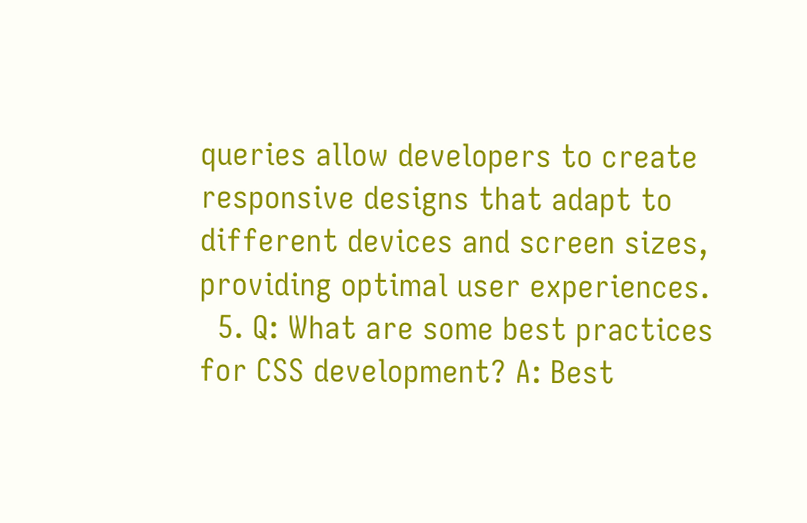queries allow developers to create responsive designs that adapt to different devices and screen sizes, providing optimal user experiences.
  5. Q: What are some best practices for CSS development? A: Best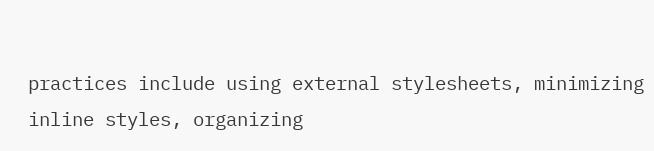practices include using external stylesheets, minimizing inline styles, organizing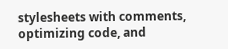stylesheets with comments, optimizing code, and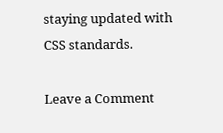staying updated with CSS standards.

Leave a Comment